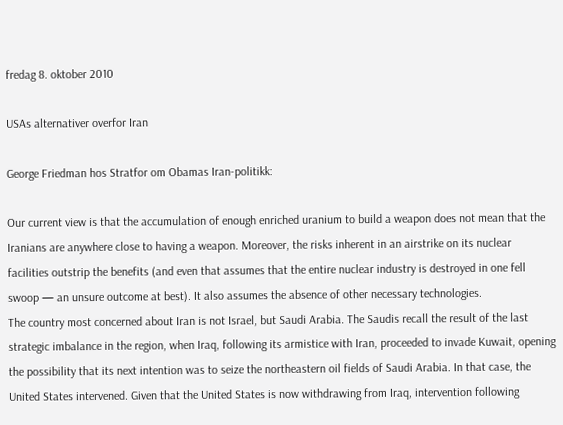fredag 8. oktober 2010

USAs alternativer overfor Iran

George Friedman hos Stratfor om Obamas Iran-politikk:

Our current view is that the accumulation of enough enriched uranium to build a weapon does not mean that the Iranians are anywhere close to having a weapon. Moreover, the risks inherent in an airstrike on its nuclear facilities outstrip the benefits (and even that assumes that the entire nuclear industry is destroyed in one fell swoop — an unsure outcome at best). It also assumes the absence of other necessary technologies.
The country most concerned about Iran is not Israel, but Saudi Arabia. The Saudis recall the result of the last strategic imbalance in the region, when Iraq, following its armistice with Iran, proceeded to invade Kuwait, opening the possibility that its next intention was to seize the northeastern oil fields of Saudi Arabia. In that case, the United States intervened. Given that the United States is now withdrawing from Iraq, intervention following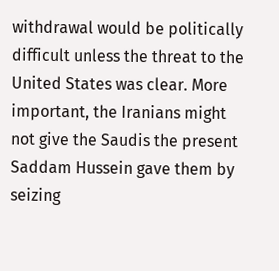withdrawal would be politically difficult unless the threat to the United States was clear. More important, the Iranians might not give the Saudis the present Saddam Hussein gave them by seizing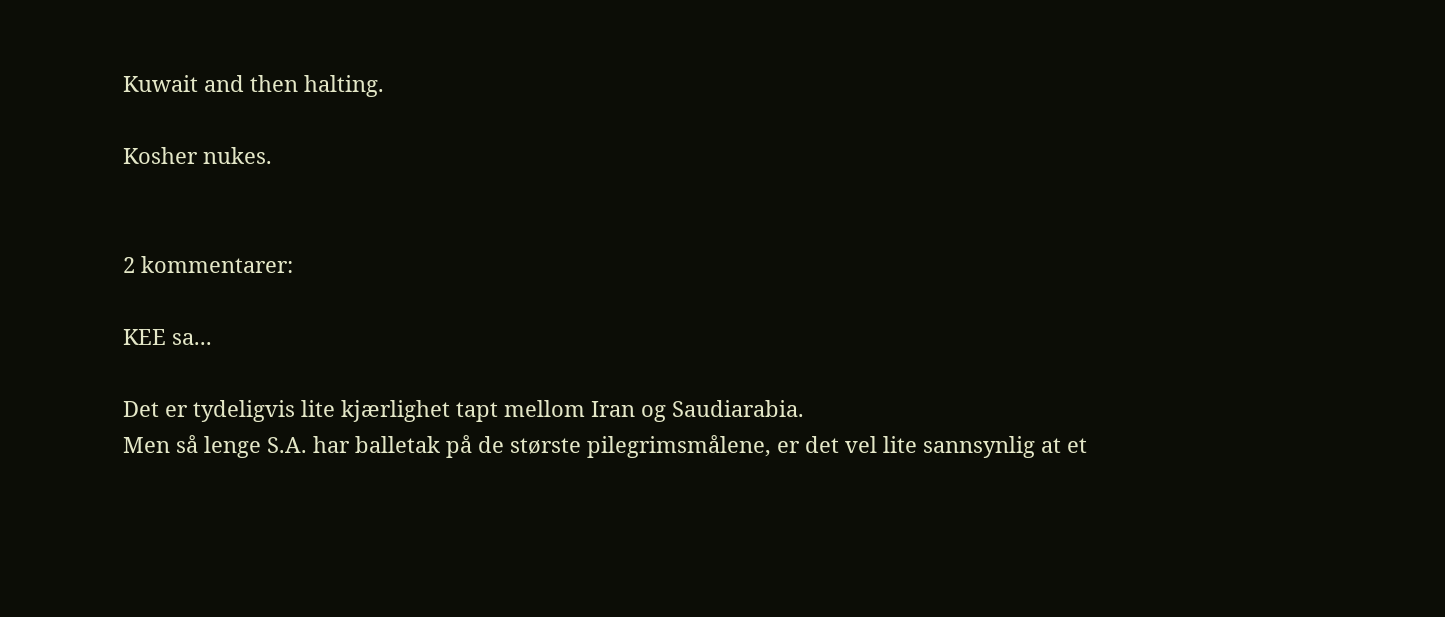Kuwait and then halting.

Kosher nukes.


2 kommentarer:

KEE sa...

Det er tydeligvis lite kjærlighet tapt mellom Iran og Saudiarabia.
Men så lenge S.A. har balletak på de største pilegrimsmålene, er det vel lite sannsynlig at et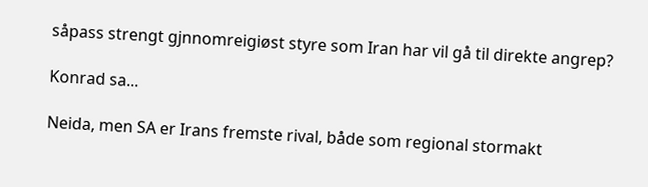såpass strengt gjnnomreigiøst styre som Iran har vil gå til direkte angrep?

Konrad sa...

Neida, men SA er Irans fremste rival, både som regional stormakt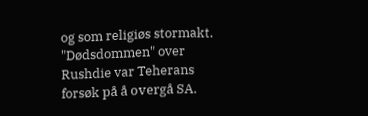og som religiøs stormakt. "Dødsdommen" over Rushdie var Teherans forsøk på å overgå SA.